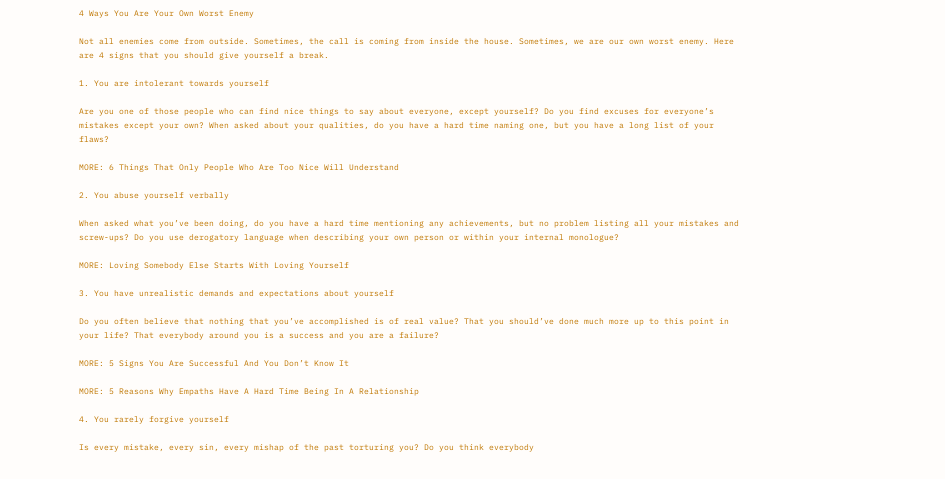4 Ways You Are Your Own Worst Enemy

Not all enemies come from outside. Sometimes, the call is coming from inside the house. Sometimes, we are our own worst enemy. Here are 4 signs that you should give yourself a break.

1. You are intolerant towards yourself

Are you one of those people who can find nice things to say about everyone, except yourself? Do you find excuses for everyone’s mistakes except your own? When asked about your qualities, do you have a hard time naming one, but you have a long list of your flaws?

MORE: 6 Things That Only People Who Are Too Nice Will Understand

2. You abuse yourself verbally

When asked what you’ve been doing, do you have a hard time mentioning any achievements, but no problem listing all your mistakes and screw-ups? Do you use derogatory language when describing your own person or within your internal monologue?

MORE: Loving Somebody Else Starts With Loving Yourself

3. You have unrealistic demands and expectations about yourself

Do you often believe that nothing that you’ve accomplished is of real value? That you should’ve done much more up to this point in your life? That everybody around you is a success and you are a failure?

MORE: 5 Signs You Are Successful And You Don’t Know It

MORE: 5 Reasons Why Empaths Have A Hard Time Being In A Relationship

4. You rarely forgive yourself

Is every mistake, every sin, every mishap of the past torturing you? Do you think everybody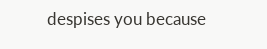despises you because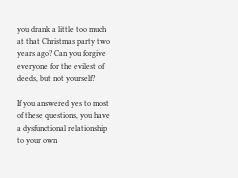you drank a little too much at that Christmas party two years ago? Can you forgive everyone for the evilest of deeds, but not yourself?

If you answered yes to most of these questions, you have a dysfunctional relationship to your own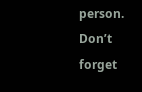person. Don’t forget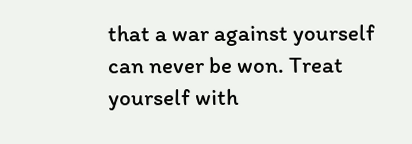that a war against yourself can never be won. Treat yourself with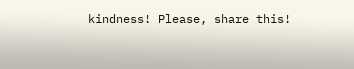kindness! Please, share this!